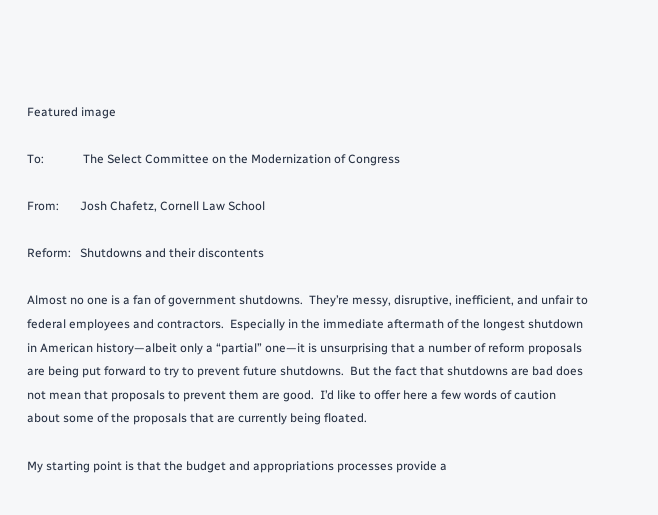Featured image

To:             The Select Committee on the Modernization of Congress

From:       Josh Chafetz, Cornell Law School

Reform:   Shutdowns and their discontents

Almost no one is a fan of government shutdowns.  They’re messy, disruptive, inefficient, and unfair to federal employees and contractors.  Especially in the immediate aftermath of the longest shutdown in American history—albeit only a “partial” one—it is unsurprising that a number of reform proposals are being put forward to try to prevent future shutdowns.  But the fact that shutdowns are bad does not mean that proposals to prevent them are good.  I’d like to offer here a few words of caution about some of the proposals that are currently being floated.

My starting point is that the budget and appropriations processes provide a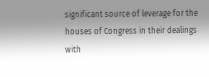significant source of leverage for the houses of Congress in their dealings with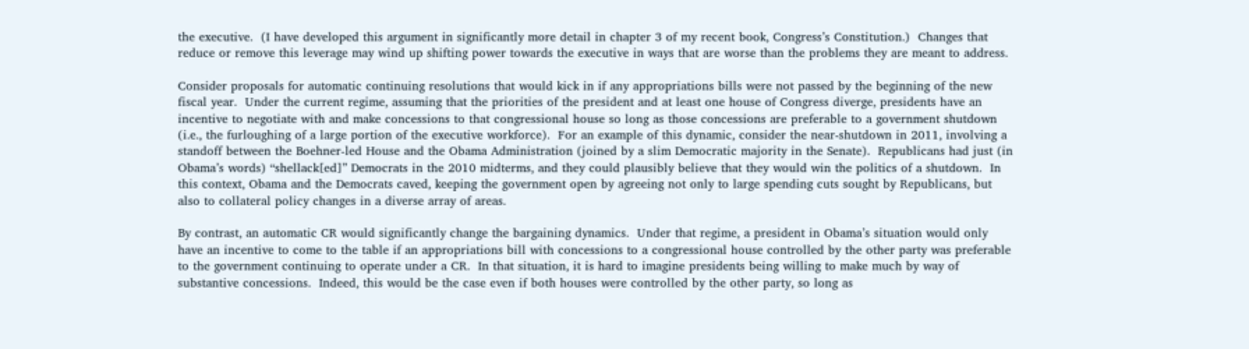the executive.  (I have developed this argument in significantly more detail in chapter 3 of my recent book, Congress’s Constitution.)  Changes that reduce or remove this leverage may wind up shifting power towards the executive in ways that are worse than the problems they are meant to address.

Consider proposals for automatic continuing resolutions that would kick in if any appropriations bills were not passed by the beginning of the new fiscal year.  Under the current regime, assuming that the priorities of the president and at least one house of Congress diverge, presidents have an incentive to negotiate with and make concessions to that congressional house so long as those concessions are preferable to a government shutdown (i.e., the furloughing of a large portion of the executive workforce).  For an example of this dynamic, consider the near-shutdown in 2011, involving a standoff between the Boehner-led House and the Obama Administration (joined by a slim Democratic majority in the Senate).  Republicans had just (in Obama’s words) “shellack[ed]” Democrats in the 2010 midterms, and they could plausibly believe that they would win the politics of a shutdown.  In this context, Obama and the Democrats caved, keeping the government open by agreeing not only to large spending cuts sought by Republicans, but also to collateral policy changes in a diverse array of areas.

By contrast, an automatic CR would significantly change the bargaining dynamics.  Under that regime, a president in Obama’s situation would only have an incentive to come to the table if an appropriations bill with concessions to a congressional house controlled by the other party was preferable to the government continuing to operate under a CR.  In that situation, it is hard to imagine presidents being willing to make much by way of substantive concessions.  Indeed, this would be the case even if both houses were controlled by the other party, so long as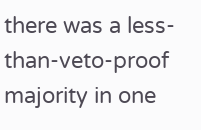there was a less-than-veto-proof majority in one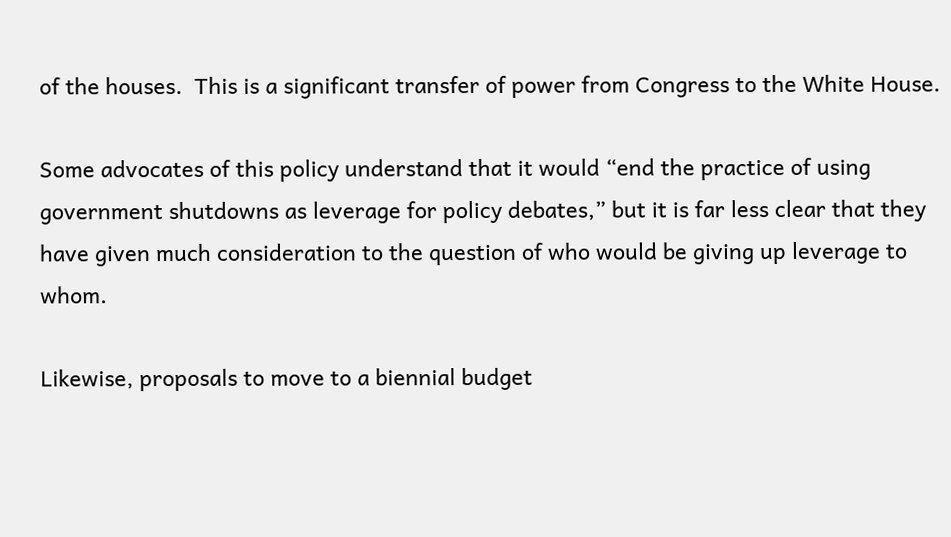of the houses.  This is a significant transfer of power from Congress to the White House.

Some advocates of this policy understand that it would “end the practice of using government shutdowns as leverage for policy debates,” but it is far less clear that they have given much consideration to the question of who would be giving up leverage to whom.

Likewise, proposals to move to a biennial budget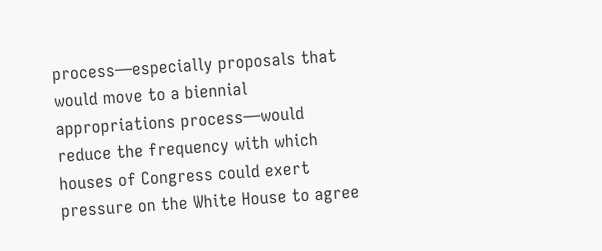process—especially proposals that would move to a biennial appropriations process—would reduce the frequency with which houses of Congress could exert pressure on the White House to agree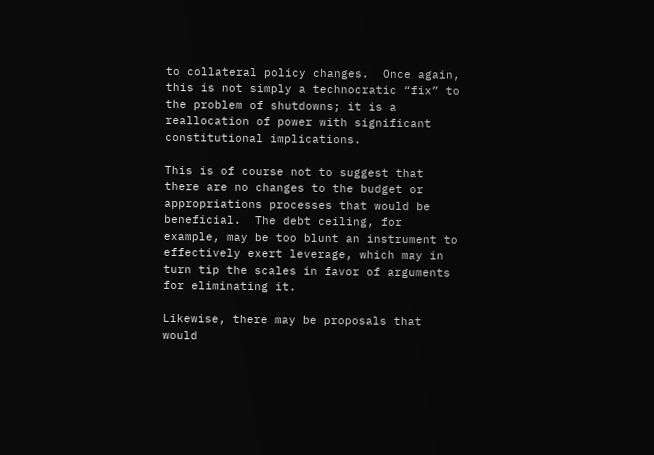to collateral policy changes.  Once again, this is not simply a technocratic “fix” to the problem of shutdowns; it is a reallocation of power with significant constitutional implications.

This is of course not to suggest that there are no changes to the budget or appropriations processes that would be beneficial.  The debt ceiling, for example, may be too blunt an instrument to effectively exert leverage, which may in turn tip the scales in favor of arguments for eliminating it.

Likewise, there may be proposals that would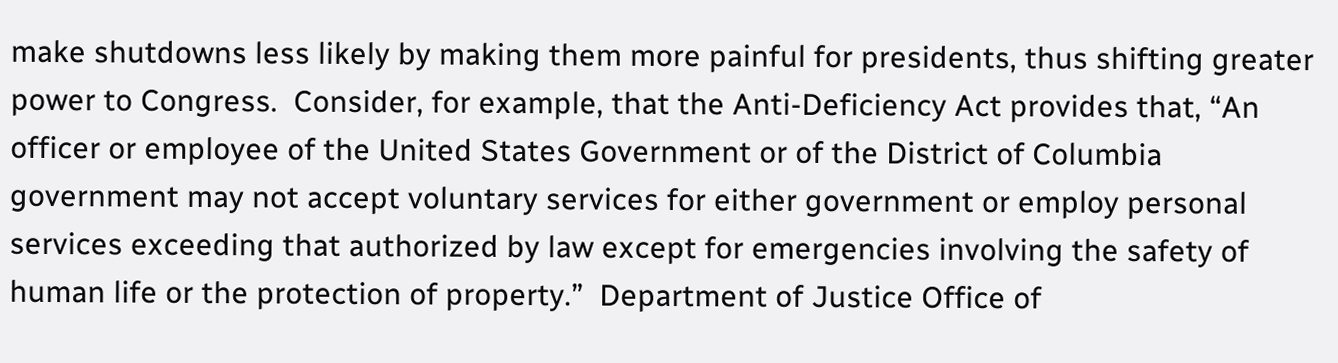make shutdowns less likely by making them more painful for presidents, thus shifting greater power to Congress.  Consider, for example, that the Anti-Deficiency Act provides that, “An officer or employee of the United States Government or of the District of Columbia government may not accept voluntary services for either government or employ personal services exceeding that authorized by law except for emergencies involving the safety of human life or the protection of property.”  Department of Justice Office of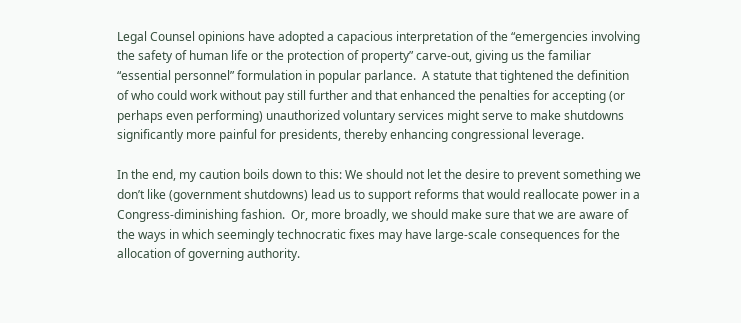Legal Counsel opinions have adopted a capacious interpretation of the “emergencies involving the safety of human life or the protection of property” carve-out, giving us the familiar “essential personnel” formulation in popular parlance.  A statute that tightened the definition of who could work without pay still further and that enhanced the penalties for accepting (or perhaps even performing) unauthorized voluntary services might serve to make shutdowns significantly more painful for presidents, thereby enhancing congressional leverage.

In the end, my caution boils down to this: We should not let the desire to prevent something we don’t like (government shutdowns) lead us to support reforms that would reallocate power in a Congress-diminishing fashion.  Or, more broadly, we should make sure that we are aware of the ways in which seemingly technocratic fixes may have large-scale consequences for the allocation of governing authority.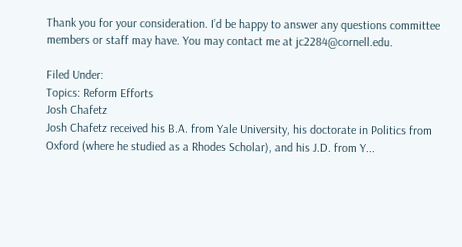Thank you for your consideration. I’d be happy to answer any questions committee members or staff may have. You may contact me at jc2284@cornell.edu.

Filed Under:
Topics: Reform Efforts
Josh Chafetz
Josh Chafetz received his B.A. from Yale University, his doctorate in Politics from Oxford (where he studied as a Rhodes Scholar), and his J.D. from Y...